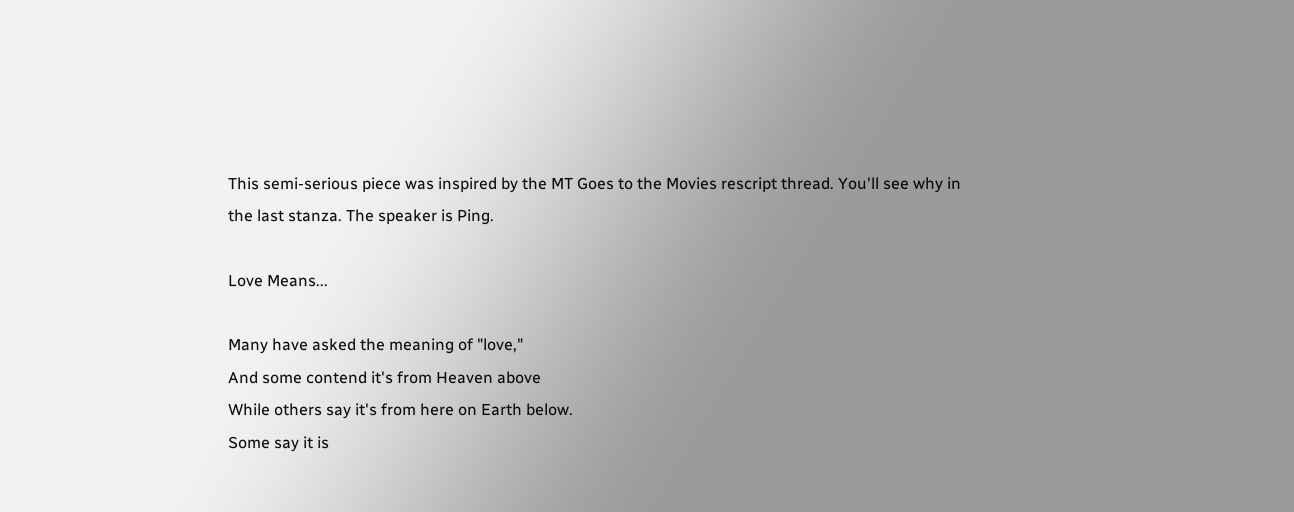This semi-serious piece was inspired by the MT Goes to the Movies rescript thread. You'll see why in the last stanza. The speaker is Ping.

Love Means...

Many have asked the meaning of "love,"
And some contend it's from Heaven above
While others say it's from here on Earth below.
Some say it is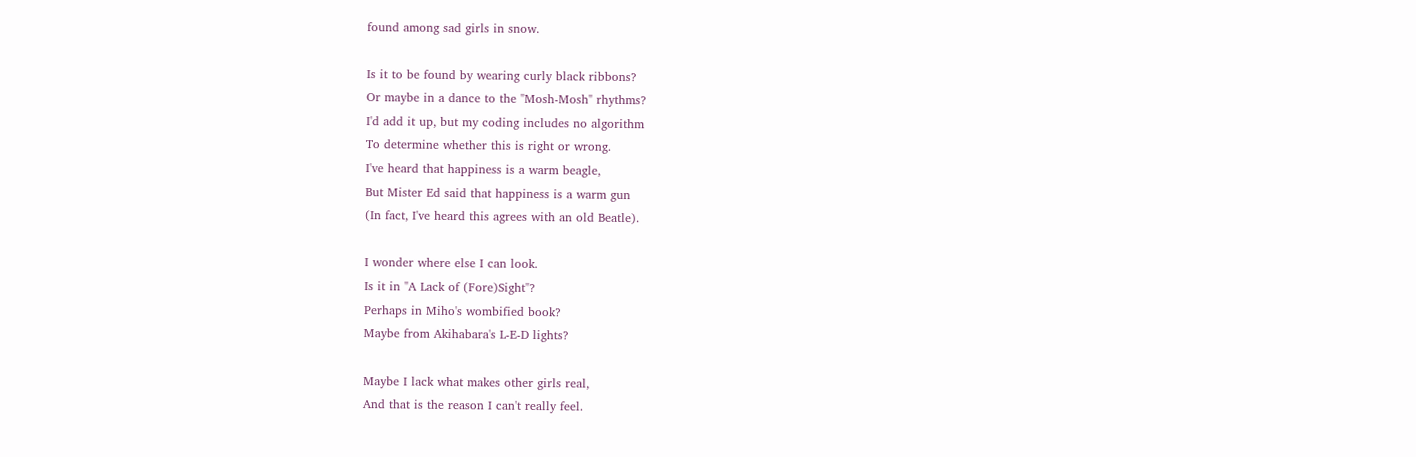found among sad girls in snow.

Is it to be found by wearing curly black ribbons?
Or maybe in a dance to the "Mosh-Mosh" rhythms?
I'd add it up, but my coding includes no algorithm
To determine whether this is right or wrong.
I've heard that happiness is a warm beagle,
But Mister Ed said that happiness is a warm gun
(In fact, I've heard this agrees with an old Beatle).

I wonder where else I can look.
Is it in "A Lack of (Fore)Sight"?
Perhaps in Miho's wombified book?
Maybe from Akihabara's L-E-D lights?

Maybe I lack what makes other girls real,
And that is the reason I can't really feel.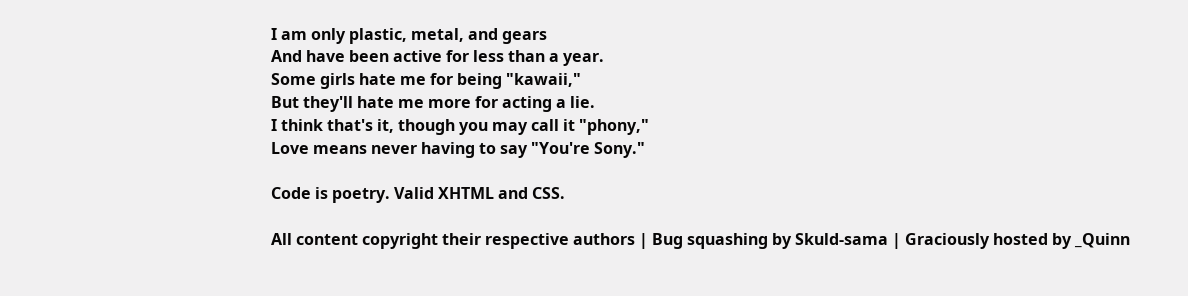I am only plastic, metal, and gears
And have been active for less than a year.
Some girls hate me for being "kawaii,"
But they'll hate me more for acting a lie.
I think that's it, though you may call it "phony,"
Love means never having to say "You're Sony."

Code is poetry. Valid XHTML and CSS.

All content copyright their respective authors | Bug squashing by Skuld-sama | Graciously hosted by _Quinn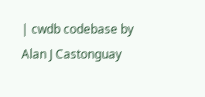| cwdb codebase by Alan J Castonguay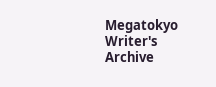Megatokyo Writer's Archive